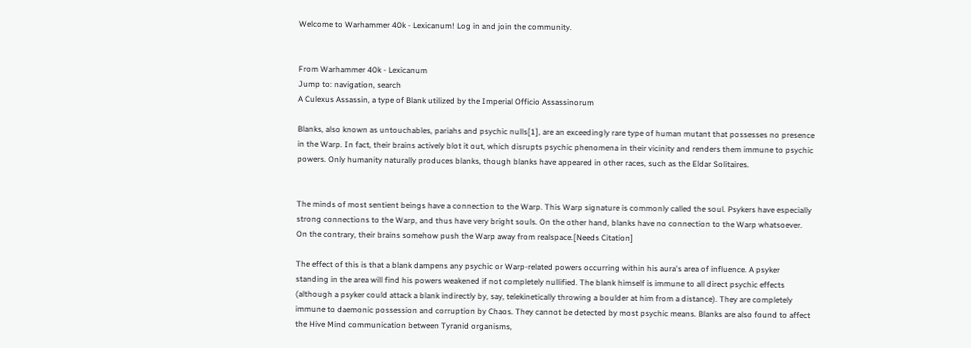Welcome to Warhammer 40k - Lexicanum! Log in and join the community.


From Warhammer 40k - Lexicanum
Jump to: navigation, search
A Culexus Assassin, a type of Blank utilized by the Imperial Officio Assassinorum

Blanks, also known as untouchables, pariahs and psychic nulls[1], are an exceedingly rare type of human mutant that possesses no presence in the Warp. In fact, their brains actively blot it out, which disrupts psychic phenomena in their vicinity and renders them immune to psychic powers. Only humanity naturally produces blanks, though blanks have appeared in other races, such as the Eldar Solitaires.


The minds of most sentient beings have a connection to the Warp. This Warp signature is commonly called the soul. Psykers have especially strong connections to the Warp, and thus have very bright souls. On the other hand, blanks have no connection to the Warp whatsoever. On the contrary, their brains somehow push the Warp away from realspace.[Needs Citation]

The effect of this is that a blank dampens any psychic or Warp-related powers occurring within his aura's area of influence. A psyker standing in the area will find his powers weakened if not completely nullified. The blank himself is immune to all direct psychic effects (although a psyker could attack a blank indirectly by, say, telekinetically throwing a boulder at him from a distance). They are completely immune to daemonic possession and corruption by Chaos. They cannot be detected by most psychic means. Blanks are also found to affect the Hive Mind communication between Tyranid organisms,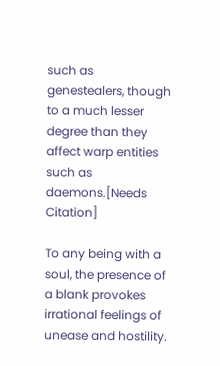such as genestealers, though to a much lesser degree than they affect warp entities such as daemons.[Needs Citation]

To any being with a soul, the presence of a blank provokes irrational feelings of unease and hostility.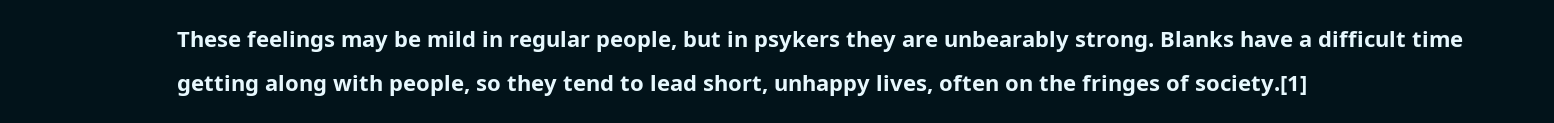These feelings may be mild in regular people, but in psykers they are unbearably strong. Blanks have a difficult time getting along with people, so they tend to lead short, unhappy lives, often on the fringes of society.[1]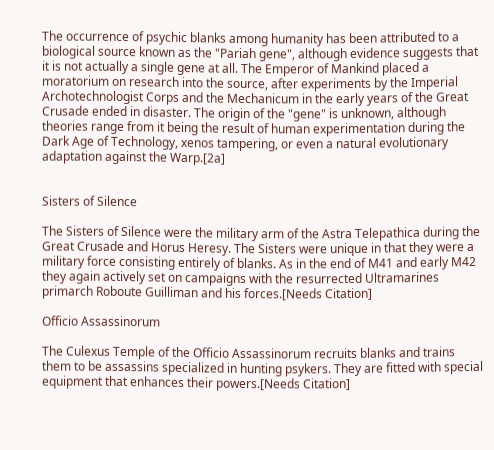The occurrence of psychic blanks among humanity has been attributed to a biological source known as the "Pariah gene", although evidence suggests that it is not actually a single gene at all. The Emperor of Mankind placed a moratorium on research into the source, after experiments by the Imperial Archotechnologist Corps and the Mechanicum in the early years of the Great Crusade ended in disaster. The origin of the "gene" is unknown, although theories range from it being the result of human experimentation during the Dark Age of Technology, xenos tampering, or even a natural evolutionary adaptation against the Warp.[2a]


Sisters of Silence

The Sisters of Silence were the military arm of the Astra Telepathica during the Great Crusade and Horus Heresy. The Sisters were unique in that they were a military force consisting entirely of blanks. As in the end of M41 and early M42 they again actively set on campaigns with the resurrected Ultramarines primarch Roboute Guilliman and his forces.[Needs Citation]

Officio Assassinorum

The Culexus Temple of the Officio Assassinorum recruits blanks and trains them to be assassins specialized in hunting psykers. They are fitted with special equipment that enhances their powers.[Needs Citation]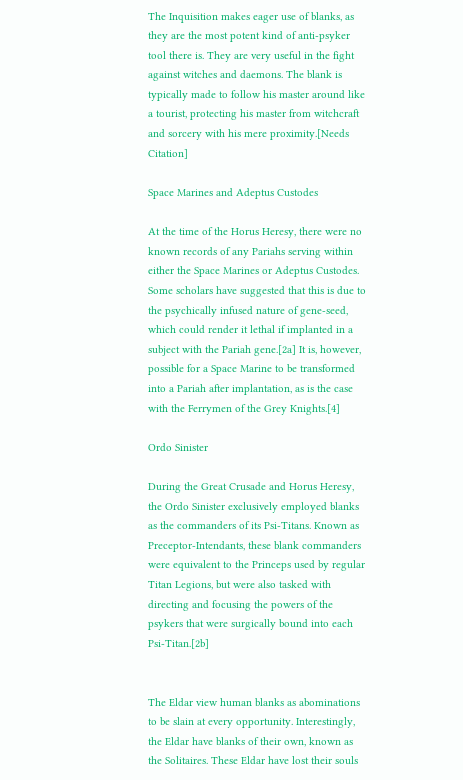The Inquisition makes eager use of blanks, as they are the most potent kind of anti-psyker tool there is. They are very useful in the fight against witches and daemons. The blank is typically made to follow his master around like a tourist, protecting his master from witchcraft and sorcery with his mere proximity.[Needs Citation]

Space Marines and Adeptus Custodes

At the time of the Horus Heresy, there were no known records of any Pariahs serving within either the Space Marines or Adeptus Custodes. Some scholars have suggested that this is due to the psychically infused nature of gene-seed, which could render it lethal if implanted in a subject with the Pariah gene.[2a] It is, however, possible for a Space Marine to be transformed into a Pariah after implantation, as is the case with the Ferrymen of the Grey Knights.[4]

Ordo Sinister

During the Great Crusade and Horus Heresy, the Ordo Sinister exclusively employed blanks as the commanders of its Psi-Titans. Known as Preceptor-Intendants, these blank commanders were equivalent to the Princeps used by regular Titan Legions, but were also tasked with directing and focusing the powers of the psykers that were surgically bound into each Psi-Titan.[2b]


The Eldar view human blanks as abominations to be slain at every opportunity. Interestingly, the Eldar have blanks of their own, known as the Solitaires. These Eldar have lost their souls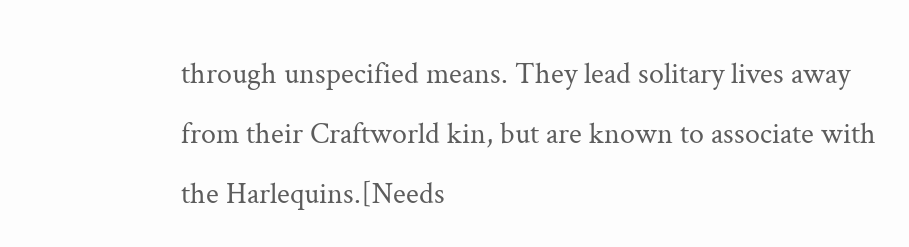through unspecified means. They lead solitary lives away from their Craftworld kin, but are known to associate with the Harlequins.[Needs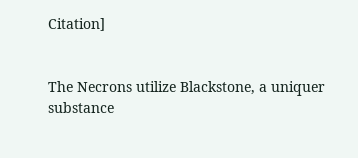Citation]


The Necrons utilize Blackstone, a uniquer substance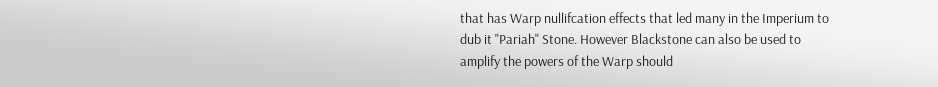that has Warp nullifcation effects that led many in the Imperium to dub it "Pariah" Stone. However Blackstone can also be used to amplify the powers of the Warp should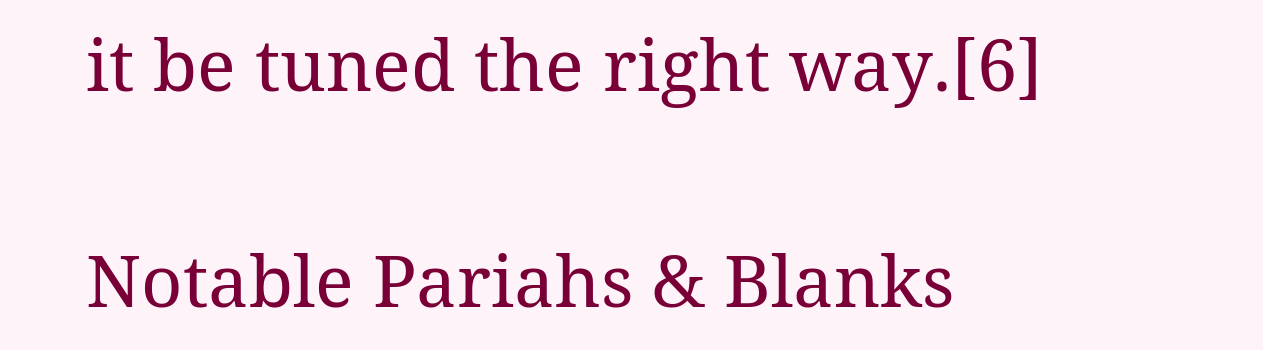it be tuned the right way.[6]

Notable Pariahs & Blanks